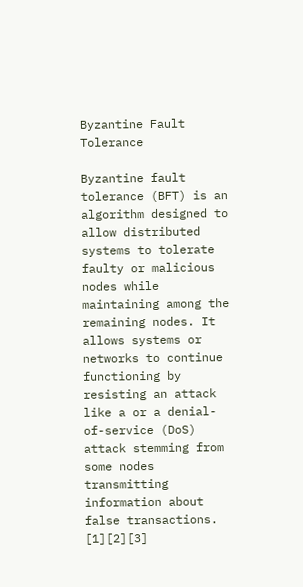Byzantine Fault Tolerance

Byzantine fault tolerance (BFT) is an algorithm designed to allow distributed systems to tolerate faulty or malicious nodes while maintaining among the remaining nodes. It allows systems or networks to continue functioning by resisting an attack like a or a denial-of-service (DoS) attack stemming from some nodes transmitting information about false transactions. [1][2][3]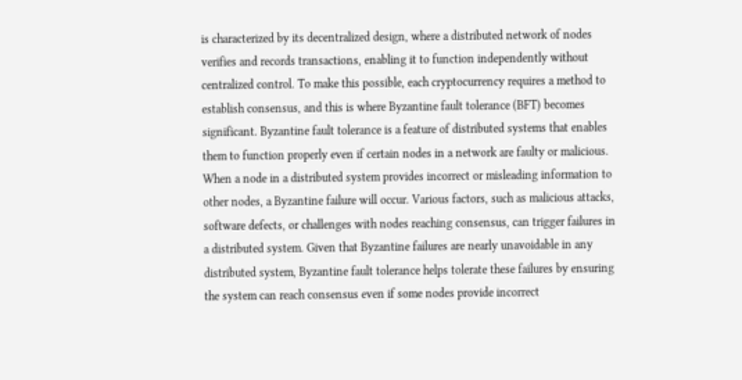is characterized by its decentralized design, where a distributed network of nodes verifies and records transactions, enabling it to function independently without centralized control. To make this possible, each cryptocurrency requires a method to establish consensus, and this is where Byzantine fault tolerance (BFT) becomes significant. Byzantine fault tolerance is a feature of distributed systems that enables them to function properly even if certain nodes in a network are faulty or malicious. When a node in a distributed system provides incorrect or misleading information to other nodes, a Byzantine failure will occur. Various factors, such as malicious attacks, software defects, or challenges with nodes reaching consensus, can trigger failures in a distributed system. Given that Byzantine failures are nearly unavoidable in any distributed system, Byzantine fault tolerance helps tolerate these failures by ensuring the system can reach consensus even if some nodes provide incorrect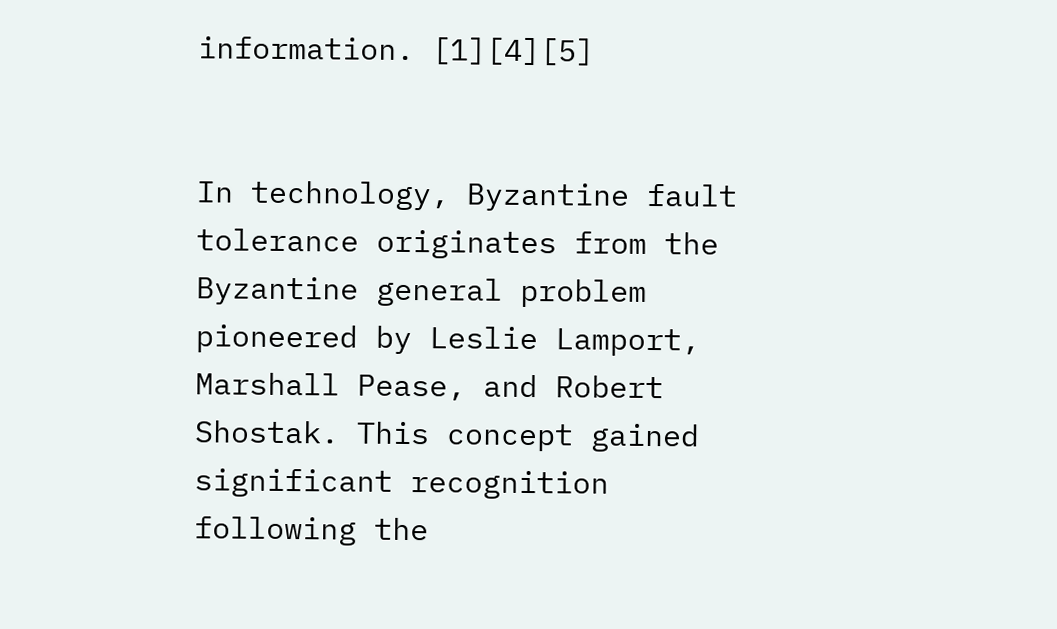information. [1][4][5]


In technology, Byzantine fault tolerance originates from the Byzantine general problem pioneered by Leslie Lamport, Marshall Pease, and Robert Shostak. This concept gained significant recognition following the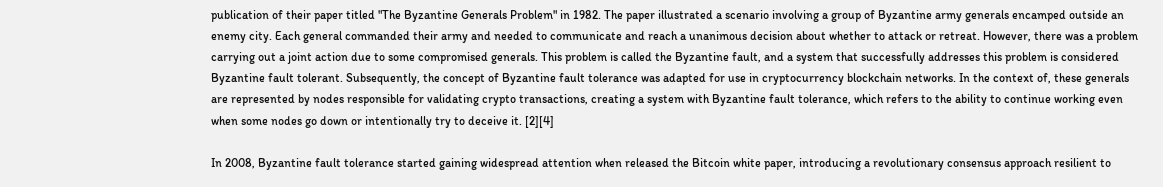publication of their paper titled "The Byzantine Generals Problem" in 1982. The paper illustrated a scenario involving a group of Byzantine army generals encamped outside an enemy city. Each general commanded their army and needed to communicate and reach a unanimous decision about whether to attack or retreat. However, there was a problem carrying out a joint action due to some compromised generals. This problem is called the Byzantine fault, and a system that successfully addresses this problem is considered Byzantine fault tolerant. Subsequently, the concept of Byzantine fault tolerance was adapted for use in cryptocurrency blockchain networks. In the context of, these generals are represented by nodes responsible for validating crypto transactions, creating a system with Byzantine fault tolerance, which refers to the ability to continue working even when some nodes go down or intentionally try to deceive it. [2][4]

In 2008, Byzantine fault tolerance started gaining widespread attention when released the Bitcoin white paper, introducing a revolutionary consensus approach resilient to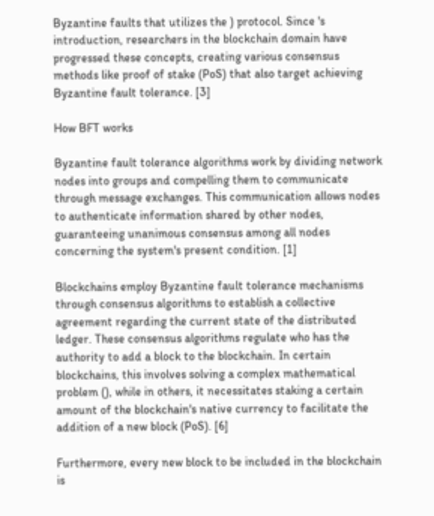Byzantine faults that utilizes the ) protocol. Since 's introduction, researchers in the blockchain domain have progressed these concepts, creating various consensus methods like proof of stake (PoS) that also target achieving Byzantine fault tolerance. [3]

How BFT works

Byzantine fault tolerance algorithms work by dividing network nodes into groups and compelling them to communicate through message exchanges. This communication allows nodes to authenticate information shared by other nodes, guaranteeing unanimous consensus among all nodes concerning the system's present condition. [1]

Blockchains employ Byzantine fault tolerance mechanisms through consensus algorithms to establish a collective agreement regarding the current state of the distributed ledger. These consensus algorithms regulate who has the authority to add a block to the blockchain. In certain blockchains, this involves solving a complex mathematical problem (), while in others, it necessitates staking a certain amount of the blockchain's native currency to facilitate the addition of a new block (PoS). [6]

Furthermore, every new block to be included in the blockchain is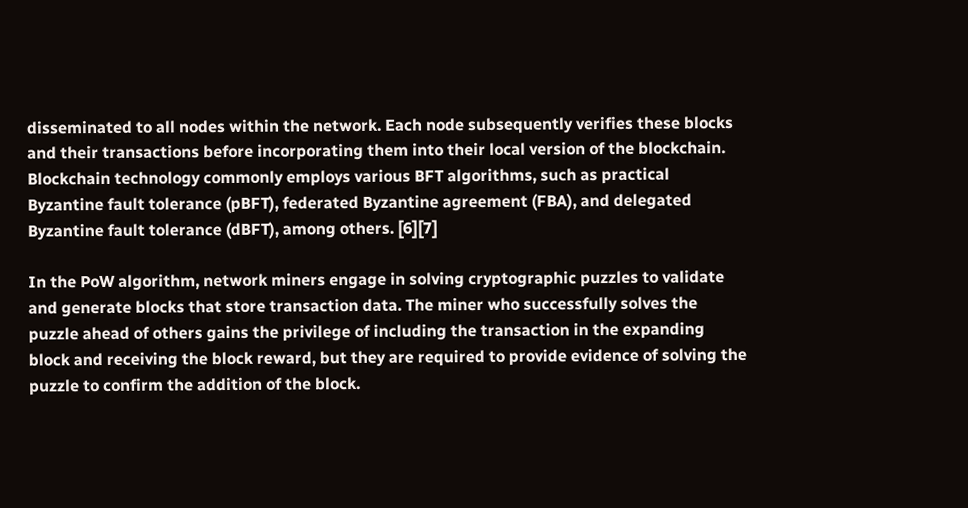disseminated to all nodes within the network. Each node subsequently verifies these blocks and their transactions before incorporating them into their local version of the blockchain. Blockchain technology commonly employs various BFT algorithms, such as practical Byzantine fault tolerance (pBFT), federated Byzantine agreement (FBA), and delegated Byzantine fault tolerance (dBFT), among others. [6][7]

In the PoW algorithm, network miners engage in solving cryptographic puzzles to validate and generate blocks that store transaction data. The miner who successfully solves the puzzle ahead of others gains the privilege of including the transaction in the expanding block and receiving the block reward, but they are required to provide evidence of solving the puzzle to confirm the addition of the block.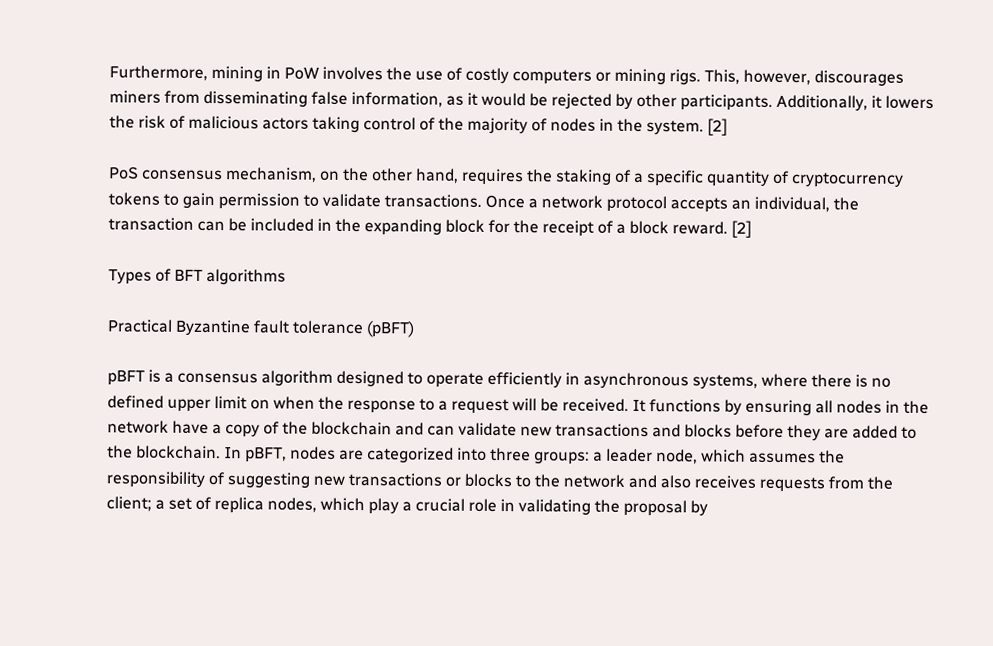Furthermore, mining in PoW involves the use of costly computers or mining rigs. This, however, discourages miners from disseminating false information, as it would be rejected by other participants. Additionally, it lowers the risk of malicious actors taking control of the majority of nodes in the system. [2]

PoS consensus mechanism, on the other hand, requires the staking of a specific quantity of cryptocurrency tokens to gain permission to validate transactions. Once a network protocol accepts an individual, the transaction can be included in the expanding block for the receipt of a block reward. [2]

Types of BFT algorithms

Practical Byzantine fault tolerance (pBFT)

pBFT is a consensus algorithm designed to operate efficiently in asynchronous systems, where there is no defined upper limit on when the response to a request will be received. It functions by ensuring all nodes in the network have a copy of the blockchain and can validate new transactions and blocks before they are added to the blockchain. In pBFT, nodes are categorized into three groups: a leader node, which assumes the responsibility of suggesting new transactions or blocks to the network and also receives requests from the client; a set of replica nodes, which play a crucial role in validating the proposal by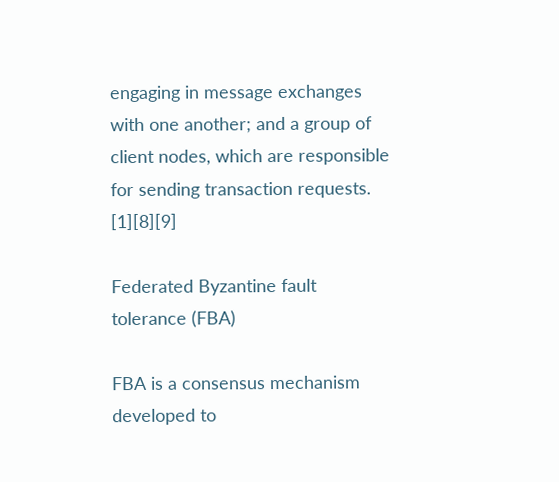engaging in message exchanges with one another; and a group of client nodes, which are responsible for sending transaction requests. [1][8][9]

Federated Byzantine fault tolerance (FBA)

FBA is a consensus mechanism developed to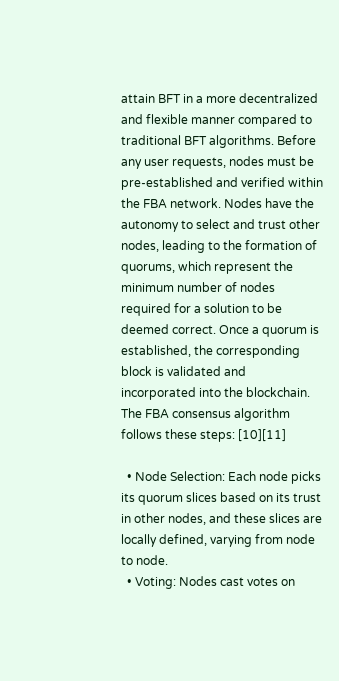attain BFT in a more decentralized and flexible manner compared to traditional BFT algorithms. Before any user requests, nodes must be pre-established and verified within the FBA network. Nodes have the autonomy to select and trust other nodes, leading to the formation of quorums, which represent the minimum number of nodes required for a solution to be deemed correct. Once a quorum is established, the corresponding block is validated and incorporated into the blockchain. The FBA consensus algorithm follows these steps: [10][11]

  • Node Selection: Each node picks its quorum slices based on its trust in other nodes, and these slices are locally defined, varying from node to node.
  • Voting: Nodes cast votes on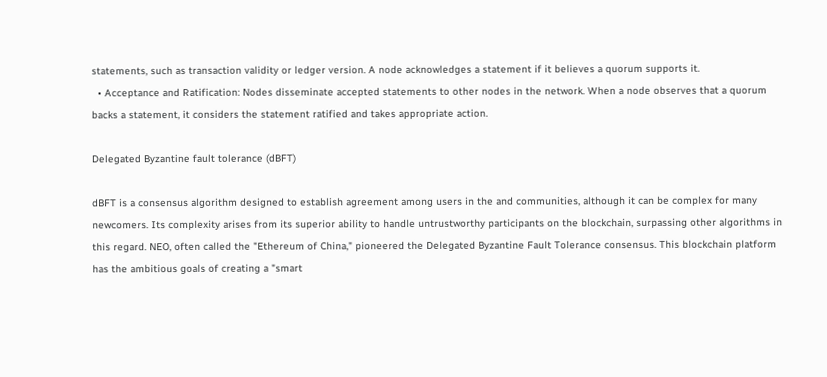statements, such as transaction validity or ledger version. A node acknowledges a statement if it believes a quorum supports it.
  • Acceptance and Ratification: Nodes disseminate accepted statements to other nodes in the network. When a node observes that a quorum backs a statement, it considers the statement ratified and takes appropriate action.

Delegated Byzantine fault tolerance (dBFT)

dBFT is a consensus algorithm designed to establish agreement among users in the and communities, although it can be complex for many newcomers. Its complexity arises from its superior ability to handle untrustworthy participants on the blockchain, surpassing other algorithms in this regard. NEO, often called the "Ethereum of China," pioneered the Delegated Byzantine Fault Tolerance consensus. This blockchain platform has the ambitious goals of creating a "smart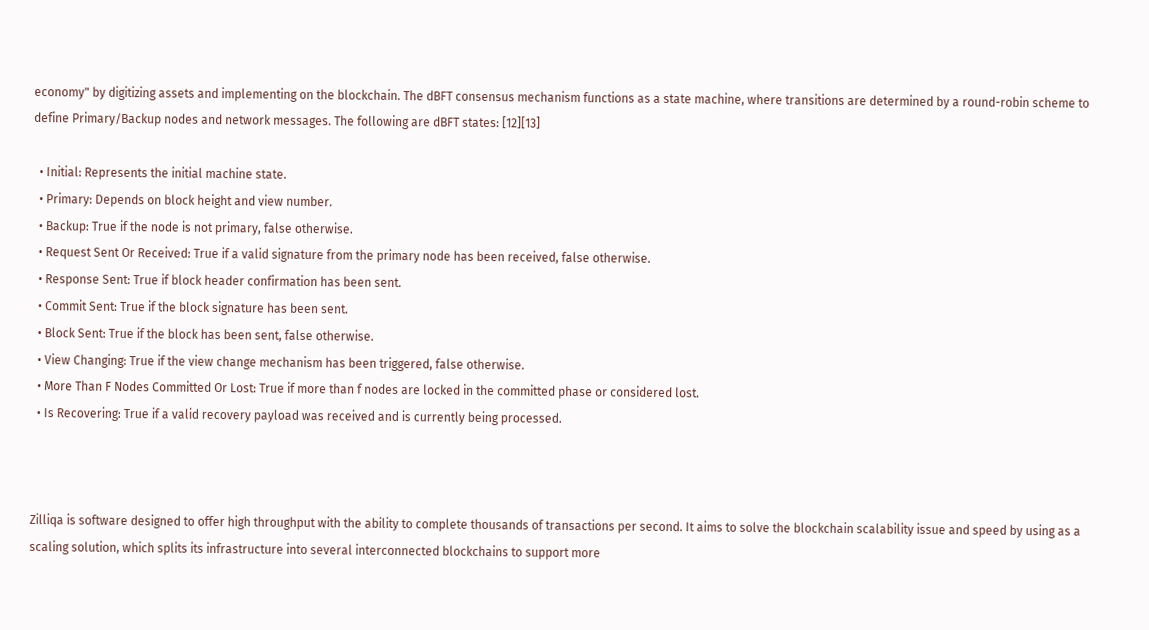economy" by digitizing assets and implementing on the blockchain. The dBFT consensus mechanism functions as a state machine, where transitions are determined by a round-robin scheme to define Primary/Backup nodes and network messages. The following are dBFT states: [12][13]

  • Initial: Represents the initial machine state.
  • Primary: Depends on block height and view number.
  • Backup: True if the node is not primary, false otherwise.
  • Request Sent Or Received: True if a valid signature from the primary node has been received, false otherwise.
  • Response Sent: True if block header confirmation has been sent.
  • Commit Sent: True if the block signature has been sent.
  • Block Sent: True if the block has been sent, false otherwise.
  • View Changing: True if the view change mechanism has been triggered, false otherwise.
  • More Than F Nodes Committed Or Lost: True if more than f nodes are locked in the committed phase or considered lost.
  • Is Recovering: True if a valid recovery payload was received and is currently being processed.



Zilliqa is software designed to offer high throughput with the ability to complete thousands of transactions per second. It aims to solve the blockchain scalability issue and speed by using as a scaling solution, which splits its infrastructure into several interconnected blockchains to support more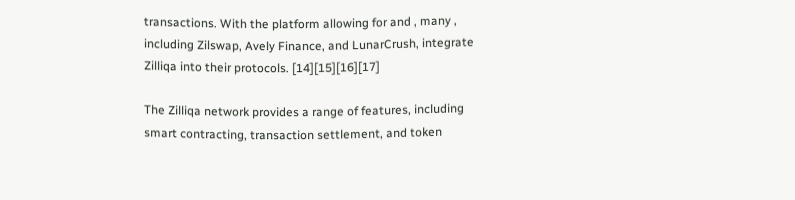transactions. With the platform allowing for and , many , including Zilswap, Avely Finance, and LunarCrush, integrate Zilliqa into their protocols. [14][15][16][17]

The Zilliqa network provides a range of features, including smart contracting, transaction settlement, and token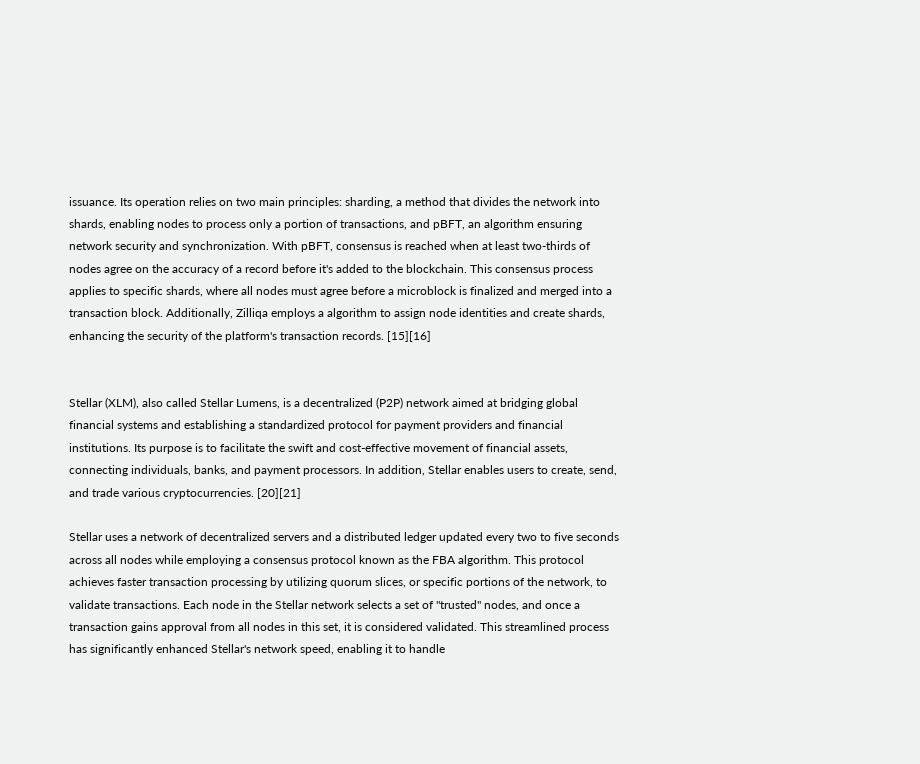issuance. Its operation relies on two main principles: sharding, a method that divides the network into shards, enabling nodes to process only a portion of transactions, and pBFT, an algorithm ensuring network security and synchronization. With pBFT, consensus is reached when at least two-thirds of nodes agree on the accuracy of a record before it's added to the blockchain. This consensus process applies to specific shards, where all nodes must agree before a microblock is finalized and merged into a transaction block. Additionally, Zilliqa employs a algorithm to assign node identities and create shards, enhancing the security of the platform's transaction records. [15][16]


Stellar (XLM), also called Stellar Lumens, is a decentralized (P2P) network aimed at bridging global financial systems and establishing a standardized protocol for payment providers and financial institutions. Its purpose is to facilitate the swift and cost-effective movement of financial assets, connecting individuals, banks, and payment processors. In addition, Stellar enables users to create, send, and trade various cryptocurrencies. [20][21]

Stellar uses a network of decentralized servers and a distributed ledger updated every two to five seconds across all nodes while employing a consensus protocol known as the FBA algorithm. This protocol achieves faster transaction processing by utilizing quorum slices, or specific portions of the network, to validate transactions. Each node in the Stellar network selects a set of "trusted" nodes, and once a transaction gains approval from all nodes in this set, it is considered validated. This streamlined process has significantly enhanced Stellar's network speed, enabling it to handle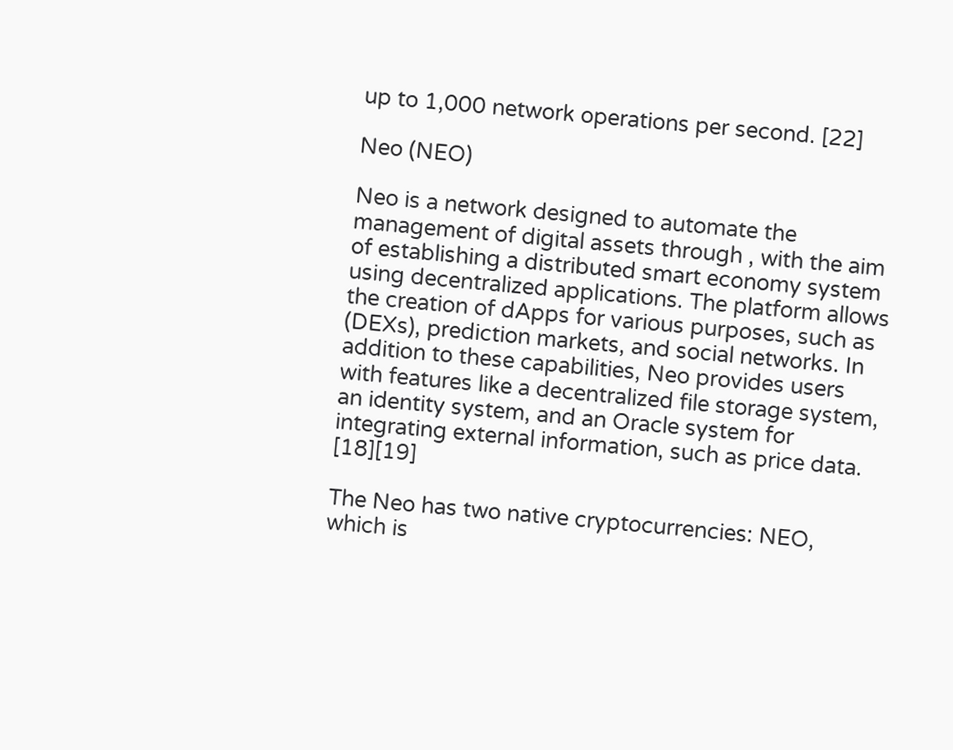up to 1,000 network operations per second. [22]

Neo (NEO)

Neo is a network designed to automate the management of digital assets through , with the aim of establishing a distributed smart economy system using decentralized applications. The platform allows the creation of dApps for various purposes, such as (DEXs), prediction markets, and social networks. In addition to these capabilities, Neo provides users with features like a decentralized file storage system, an identity system, and an Oracle system for integrating external information, such as price data. [18][19]

The Neo has two native cryptocurrencies: NEO, which is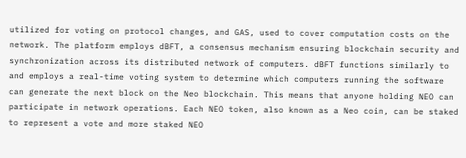utilized for voting on protocol changes, and GAS, used to cover computation costs on the network. The platform employs dBFT, a consensus mechanism ensuring blockchain security and synchronization across its distributed network of computers. dBFT functions similarly to and employs a real-time voting system to determine which computers running the software can generate the next block on the Neo blockchain. This means that anyone holding NEO can participate in network operations. Each NEO token, also known as a Neo coin, can be staked to represent a vote and more staked NEO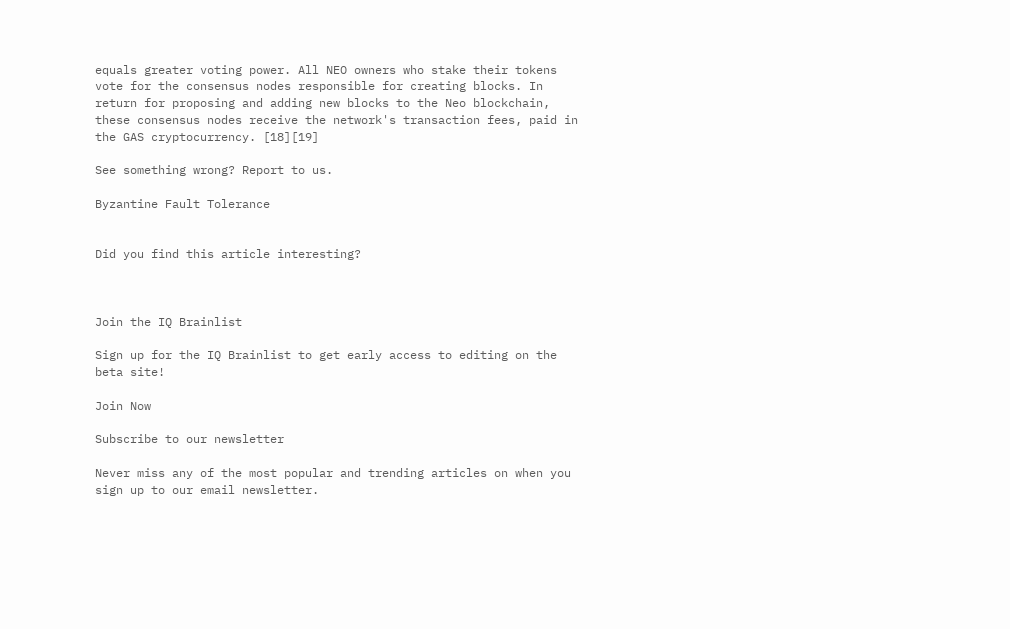equals greater voting power. All NEO owners who stake their tokens vote for the consensus nodes responsible for creating blocks. In return for proposing and adding new blocks to the Neo blockchain, these consensus nodes receive the network's transaction fees, paid in the GAS cryptocurrency. [18][19]

See something wrong? Report to us.

Byzantine Fault Tolerance


Did you find this article interesting?



Join the IQ Brainlist

Sign up for the IQ Brainlist to get early access to editing on the beta site!

Join Now

Subscribe to our newsletter

Never miss any of the most popular and trending articles on when you sign up to our email newsletter.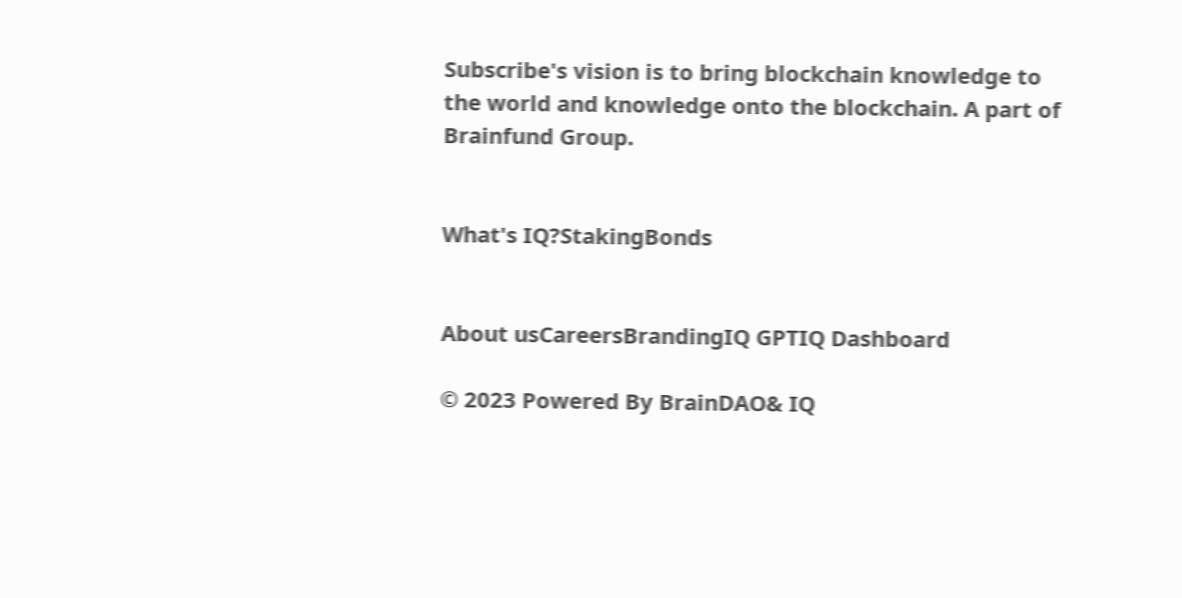Subscribe's vision is to bring blockchain knowledge to the world and knowledge onto the blockchain. A part of Brainfund Group.


What's IQ?StakingBonds


About usCareersBrandingIQ GPTIQ Dashboard

© 2023 Powered By BrainDAO& IQ